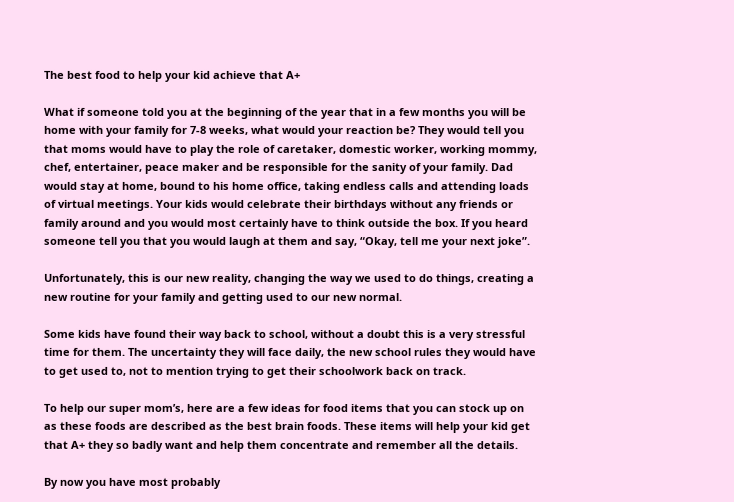The best food to help your kid achieve that A+

What if someone told you at the beginning of the year that in a few months you will be home with your family for 7-8 weeks, what would your reaction be? They would tell you that moms would have to play the role of caretaker, domestic worker, working mommy, chef, entertainer, peace maker and be responsible for the sanity of your family. Dad would stay at home, bound to his home office, taking endless calls and attending loads of virtual meetings. Your kids would celebrate their birthdays without any friends or family around and you would most certainly have to think outside the box. If you heard someone tell you that you would laugh at them and say, “Okay, tell me your next joke”.

Unfortunately, this is our new reality, changing the way we used to do things, creating a new routine for your family and getting used to our new normal.

Some kids have found their way back to school, without a doubt this is a very stressful time for them. The uncertainty they will face daily, the new school rules they would have to get used to, not to mention trying to get their schoolwork back on track.

To help our super mom’s, here are a few ideas for food items that you can stock up on as these foods are described as the best brain foods. These items will help your kid get that A+ they so badly want and help them concentrate and remember all the details.

By now you have most probably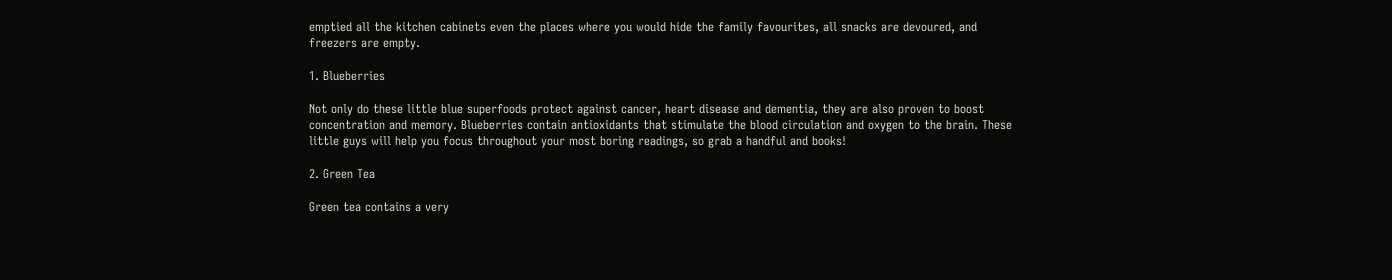emptied all the kitchen cabinets even the places where you would hide the family favourites, all snacks are devoured, and freezers are empty.

1. Blueberries

Not only do these little blue superfoods protect against cancer, heart disease and dementia, they are also proven to boost concentration and memory. Blueberries contain antioxidants that stimulate the blood circulation and oxygen to the brain. These little guys will help you focus throughout your most boring readings, so grab a handful and books!

2. Green Tea

Green tea contains a very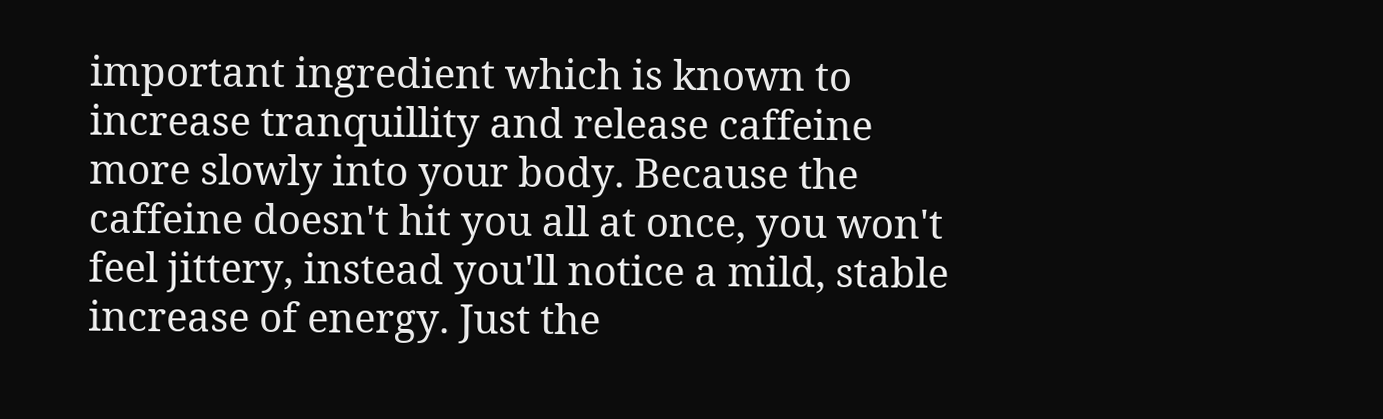important ingredient which is known to increase tranquillity and release caffeine more slowly into your body. Because the caffeine doesn't hit you all at once, you won't feel jittery, instead you'll notice a mild, stable increase of energy. Just the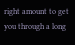right amount to get you through a long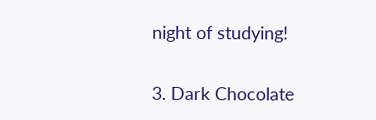night of studying!

3. Dark Chocolate